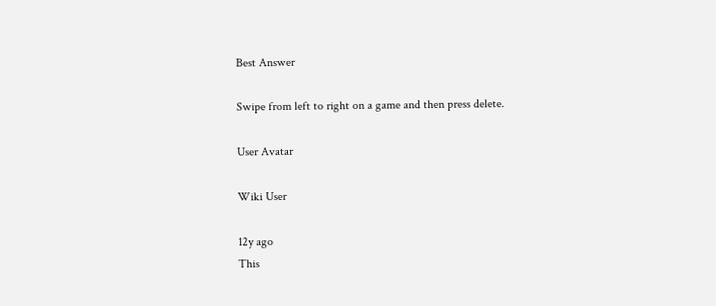Best Answer

Swipe from left to right on a game and then press delete.

User Avatar

Wiki User

12y ago
This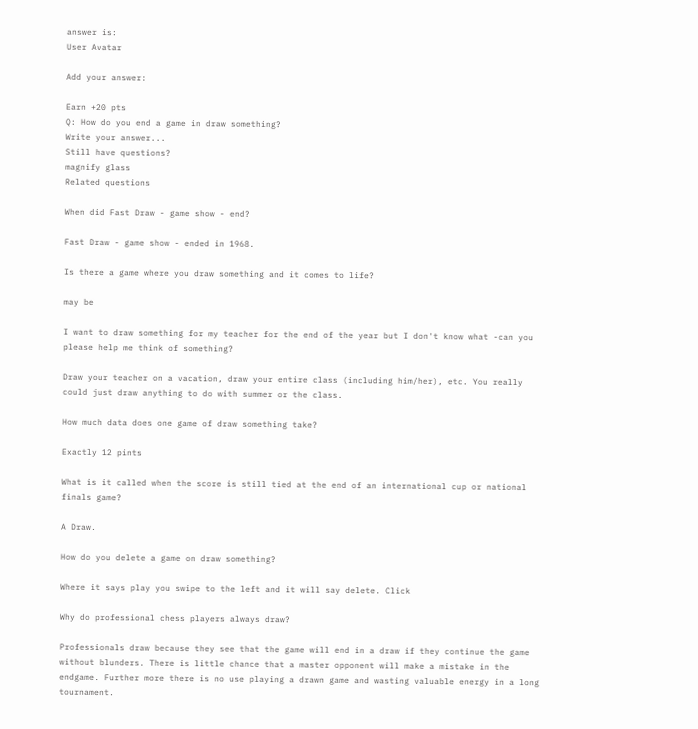answer is:
User Avatar

Add your answer:

Earn +20 pts
Q: How do you end a game in draw something?
Write your answer...
Still have questions?
magnify glass
Related questions

When did Fast Draw - game show - end?

Fast Draw - game show - ended in 1968.

Is there a game where you draw something and it comes to life?

may be

I want to draw something for my teacher for the end of the year but I don't know what -can you please help me think of something?

Draw your teacher on a vacation, draw your entire class (including him/her), etc. You really could just draw anything to do with summer or the class.

How much data does one game of draw something take?

Exactly 12 pints

What is it called when the score is still tied at the end of an international cup or national finals game?

A Draw.

How do you delete a game on draw something?

Where it says play you swipe to the left and it will say delete. Click

Why do professional chess players always draw?

Professionals draw because they see that the game will end in a draw if they continue the game without blunders. There is little chance that a master opponent will make a mistake in the endgame. Further more there is no use playing a drawn game and wasting valuable energy in a long tournament.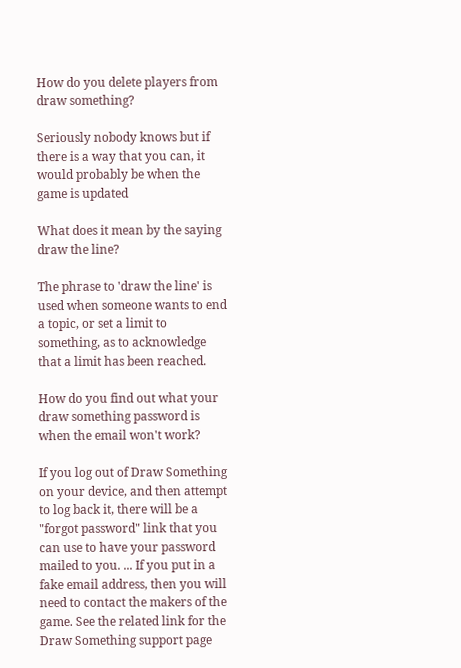How do you delete players from draw something?

Seriously nobody knows but if there is a way that you can, it would probably be when the game is updated

What does it mean by the saying draw the line?

The phrase to 'draw the line' is used when someone wants to end a topic, or set a limit to something, as to acknowledge that a limit has been reached.

How do you find out what your draw something password is when the email won't work?

If you log out of Draw Something on your device, and then attempt to log back it, there will be a "forgot password" link that you can use to have your password mailed to you. ... If you put in a fake email address, then you will need to contact the makers of the game. See the related link for the Draw Something support page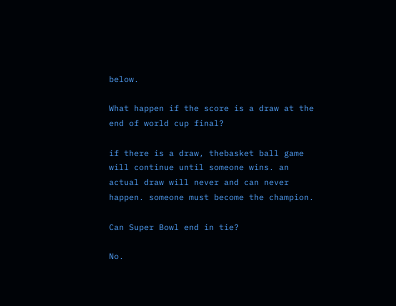below.

What happen if the score is a draw at the end of world cup final?

if there is a draw, thebasket ball game will continue until someone wins. an actual draw will never and can never happen. someone must become the champion.

Can Super Bowl end in tie?

No.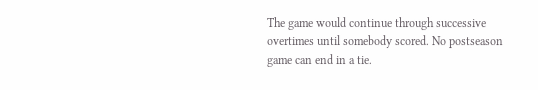The game would continue through successive overtimes until somebody scored. No postseason game can end in a tie.